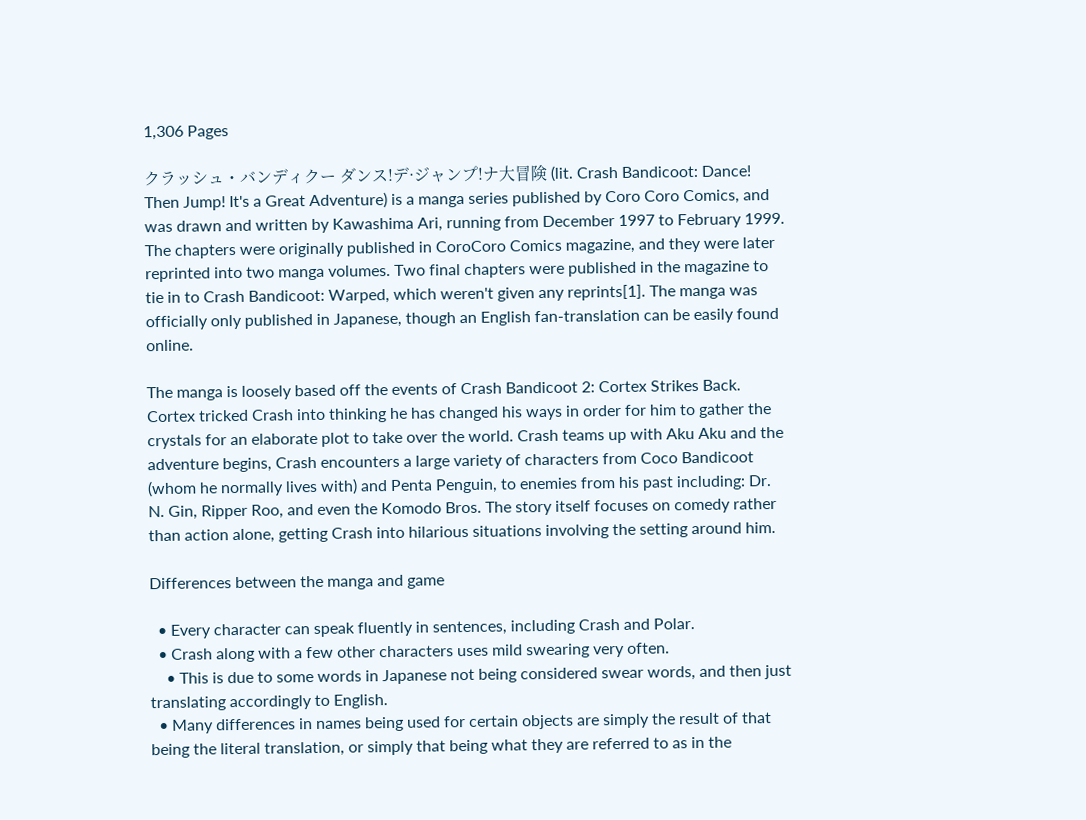1,306 Pages

クラッシュ・バンディクー ダンス!デ·ジャンプ!ナ大冒険 (lit. Crash Bandicoot: Dance! Then Jump! It's a Great Adventure) is a manga series published by Coro Coro Comics, and was drawn and written by Kawashima Ari, running from December 1997 to February 1999. The chapters were originally published in CoroCoro Comics magazine, and they were later reprinted into two manga volumes. Two final chapters were published in the magazine to tie in to Crash Bandicoot: Warped, which weren't given any reprints[1]. The manga was officially only published in Japanese, though an English fan-translation can be easily found online.

The manga is loosely based off the events of Crash Bandicoot 2: Cortex Strikes Back. Cortex tricked Crash into thinking he has changed his ways in order for him to gather the crystals for an elaborate plot to take over the world. Crash teams up with Aku Aku and the adventure begins, Crash encounters a large variety of characters from Coco Bandicoot (whom he normally lives with) and Penta Penguin, to enemies from his past including: Dr. N. Gin, Ripper Roo, and even the Komodo Bros. The story itself focuses on comedy rather than action alone, getting Crash into hilarious situations involving the setting around him.

Differences between the manga and game

  • Every character can speak fluently in sentences, including Crash and Polar.
  • Crash along with a few other characters uses mild swearing very often.
    • This is due to some words in Japanese not being considered swear words, and then just translating accordingly to English.
  • Many differences in names being used for certain objects are simply the result of that being the literal translation, or simply that being what they are referred to as in the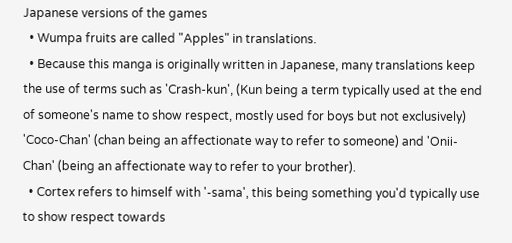Japanese versions of the games
  • Wumpa fruits are called "Apples" in translations.
  • Because this manga is originally written in Japanese, many translations keep the use of terms such as 'Crash-kun', (Kun being a term typically used at the end of someone's name to show respect, mostly used for boys but not exclusively) 'Coco-Chan' (chan being an affectionate way to refer to someone) and 'Onii-Chan' (being an affectionate way to refer to your brother).
  • Cortex refers to himself with '-sama', this being something you'd typically use to show respect towards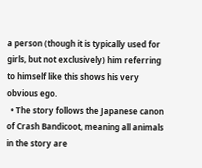a person (though it is typically used for girls, but not exclusively) him referring to himself like this shows his very obvious ego.
  • The story follows the Japanese canon of Crash Bandicoot, meaning all animals in the story are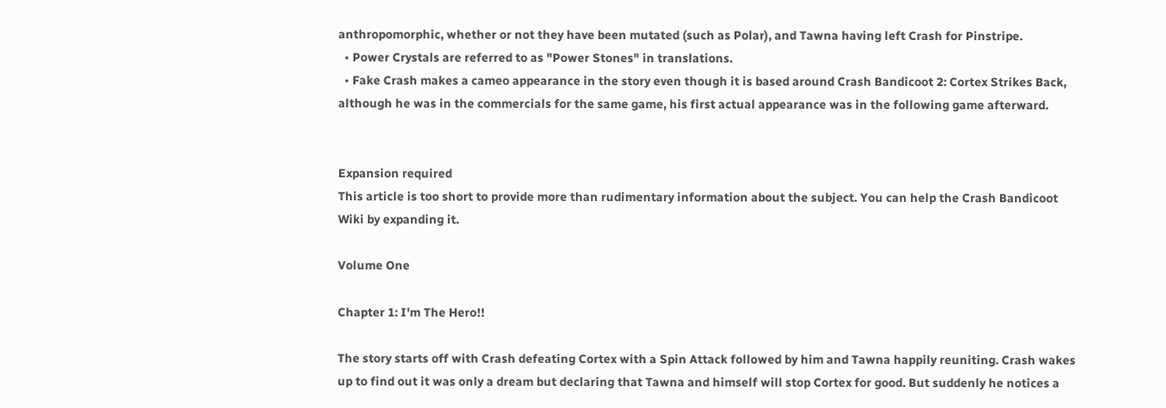anthropomorphic, whether or not they have been mutated (such as Polar), and Tawna having left Crash for Pinstripe.
  • Power Crystals are referred to as "Power Stones" in translations.
  • Fake Crash makes a cameo appearance in the story even though it is based around Crash Bandicoot 2: Cortex Strikes Back, although he was in the commercials for the same game, his first actual appearance was in the following game afterward.


Expansion required
This article is too short to provide more than rudimentary information about the subject. You can help the Crash Bandicoot Wiki by expanding it.

Volume One

Chapter 1: I'm The Hero!!

The story starts off with Crash defeating Cortex with a Spin Attack followed by him and Tawna happily reuniting. Crash wakes up to find out it was only a dream but declaring that Tawna and himself will stop Cortex for good. But suddenly he notices a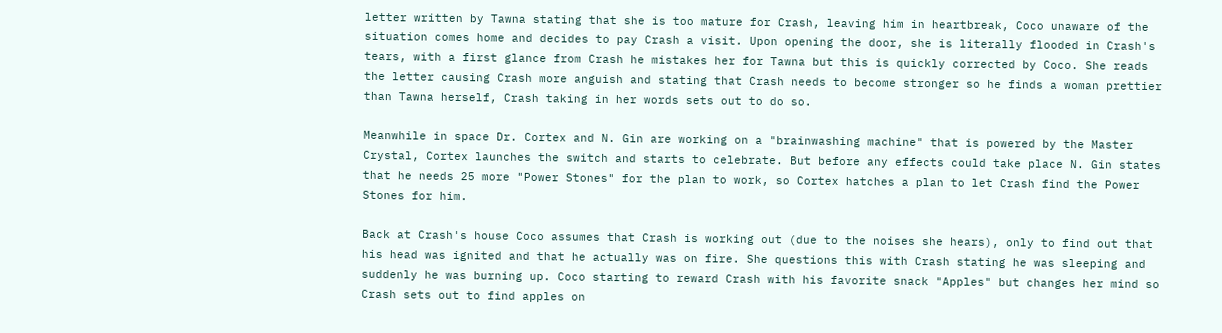letter written by Tawna stating that she is too mature for Crash, leaving him in heartbreak, Coco unaware of the situation comes home and decides to pay Crash a visit. Upon opening the door, she is literally flooded in Crash's tears, with a first glance from Crash he mistakes her for Tawna but this is quickly corrected by Coco. She reads the letter causing Crash more anguish and stating that Crash needs to become stronger so he finds a woman prettier than Tawna herself, Crash taking in her words sets out to do so.

Meanwhile in space Dr. Cortex and N. Gin are working on a "brainwashing machine" that is powered by the Master Crystal, Cortex launches the switch and starts to celebrate. But before any effects could take place N. Gin states that he needs 25 more "Power Stones" for the plan to work, so Cortex hatches a plan to let Crash find the Power Stones for him.

Back at Crash's house Coco assumes that Crash is working out (due to the noises she hears), only to find out that his head was ignited and that he actually was on fire. She questions this with Crash stating he was sleeping and suddenly he was burning up. Coco starting to reward Crash with his favorite snack "Apples" but changes her mind so Crash sets out to find apples on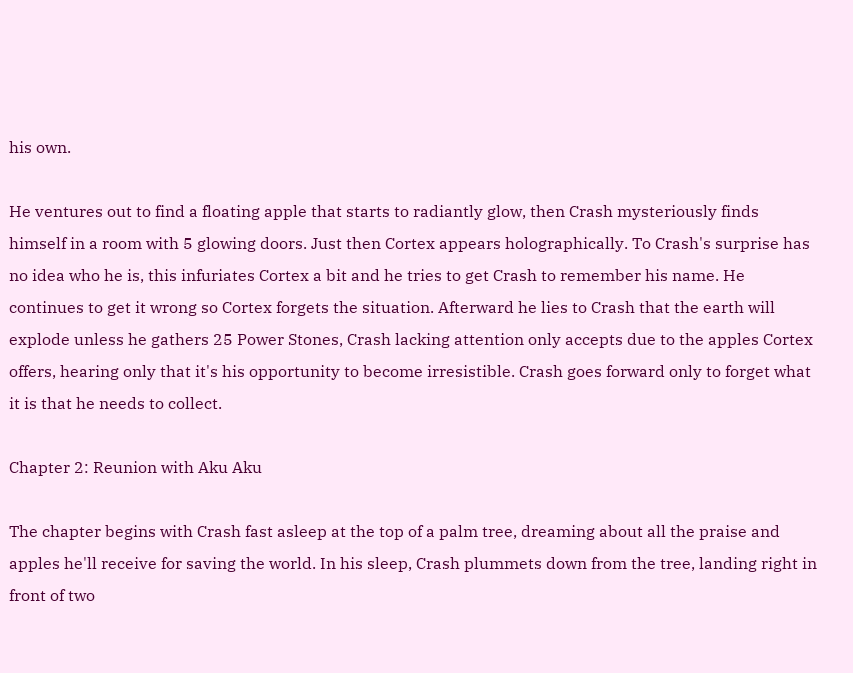his own.

He ventures out to find a floating apple that starts to radiantly glow, then Crash mysteriously finds himself in a room with 5 glowing doors. Just then Cortex appears holographically. To Crash's surprise has no idea who he is, this infuriates Cortex a bit and he tries to get Crash to remember his name. He continues to get it wrong so Cortex forgets the situation. Afterward he lies to Crash that the earth will explode unless he gathers 25 Power Stones, Crash lacking attention only accepts due to the apples Cortex offers, hearing only that it's his opportunity to become irresistible. Crash goes forward only to forget what it is that he needs to collect.

Chapter 2: Reunion with Aku Aku

The chapter begins with Crash fast asleep at the top of a palm tree, dreaming about all the praise and apples he'll receive for saving the world. In his sleep, Crash plummets down from the tree, landing right in front of two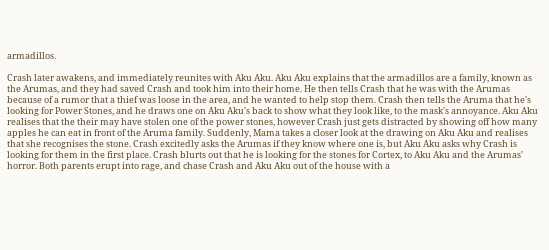armadillos.

Crash later awakens, and immediately reunites with Aku Aku. Aku Aku explains that the armadillos are a family, known as the Arumas, and they had saved Crash and took him into their home. He then tells Crash that he was with the Arumas because of a rumor that a thief was loose in the area, and he wanted to help stop them. Crash then tells the Aruma that he's looking for Power Stones, and he draws one on Aku Aku's back to show what they look like, to the mask's annoyance. Aku Aku realises that the their may have stolen one of the power stones, however Crash just gets distracted by showing off how many apples he can eat in front of the Aruma family. Suddenly, Mama takes a closer look at the drawing on Aku Aku and realises that she recognises the stone. Crash excitedly asks the Arumas if they know where one is, but Aku Aku asks why Crash is looking for them in the first place. Crash blurts out that he is looking for the stones for Cortex, to Aku Aku and the Arumas' horror. Both parents erupt into rage, and chase Crash and Aku Aku out of the house with a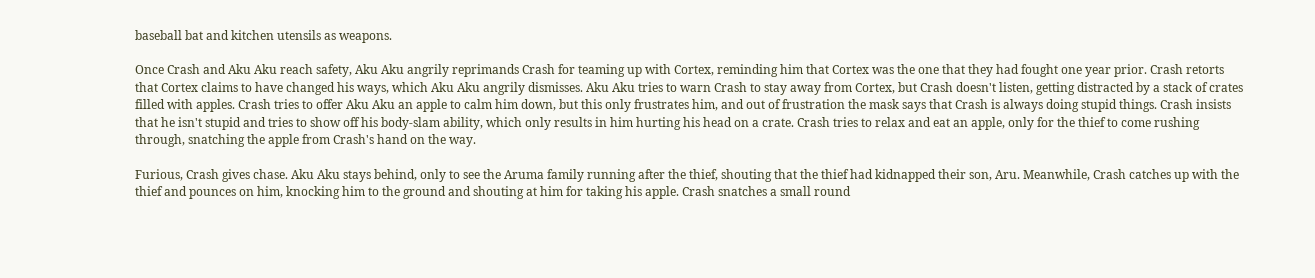baseball bat and kitchen utensils as weapons.

Once Crash and Aku Aku reach safety, Aku Aku angrily reprimands Crash for teaming up with Cortex, reminding him that Cortex was the one that they had fought one year prior. Crash retorts that Cortex claims to have changed his ways, which Aku Aku angrily dismisses. Aku Aku tries to warn Crash to stay away from Cortex, but Crash doesn't listen, getting distracted by a stack of crates filled with apples. Crash tries to offer Aku Aku an apple to calm him down, but this only frustrates him, and out of frustration the mask says that Crash is always doing stupid things. Crash insists that he isn't stupid and tries to show off his body-slam ability, which only results in him hurting his head on a crate. Crash tries to relax and eat an apple, only for the thief to come rushing through, snatching the apple from Crash's hand on the way.

Furious, Crash gives chase. Aku Aku stays behind, only to see the Aruma family running after the thief, shouting that the thief had kidnapped their son, Aru. Meanwhile, Crash catches up with the thief and pounces on him, knocking him to the ground and shouting at him for taking his apple. Crash snatches a small round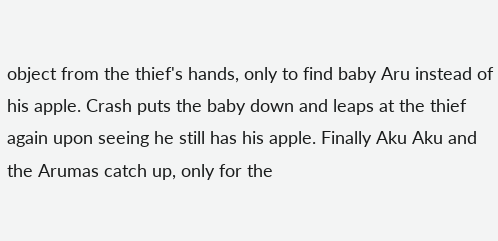object from the thief's hands, only to find baby Aru instead of his apple. Crash puts the baby down and leaps at the thief again upon seeing he still has his apple. Finally Aku Aku and the Arumas catch up, only for the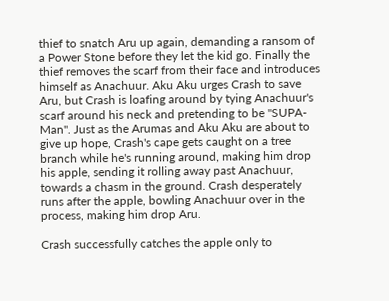thief to snatch Aru up again, demanding a ransom of a Power Stone before they let the kid go. Finally the thief removes the scarf from their face and introduces himself as Anachuur. Aku Aku urges Crash to save Aru, but Crash is loafing around by tying Anachuur's scarf around his neck and pretending to be "SUPA-Man". Just as the Arumas and Aku Aku are about to give up hope, Crash's cape gets caught on a tree branch while he's running around, making him drop his apple, sending it rolling away past Anachuur, towards a chasm in the ground. Crash desperately runs after the apple, bowling Anachuur over in the process, making him drop Aru.

Crash successfully catches the apple only to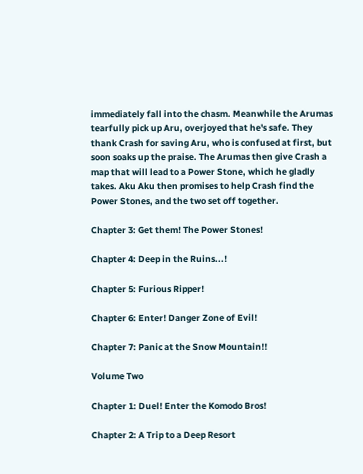immediately fall into the chasm. Meanwhile the Arumas tearfully pick up Aru, overjoyed that he's safe. They thank Crash for saving Aru, who is confused at first, but soon soaks up the praise. The Arumas then give Crash a map that will lead to a Power Stone, which he gladly takes. Aku Aku then promises to help Crash find the Power Stones, and the two set off together.

Chapter 3: Get them! The Power Stones!

Chapter 4: Deep in the Ruins...!

Chapter 5: Furious Ripper!

Chapter 6: Enter! Danger Zone of Evil!

Chapter 7: Panic at the Snow Mountain!!

Volume Two

Chapter 1: Duel! Enter the Komodo Bros!

Chapter 2: A Trip to a Deep Resort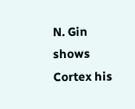N. Gin shows Cortex his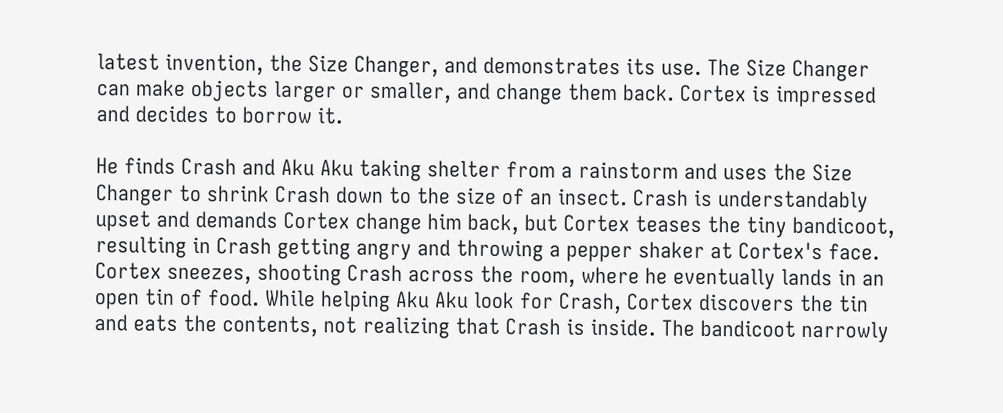latest invention, the Size Changer, and demonstrates its use. The Size Changer can make objects larger or smaller, and change them back. Cortex is impressed and decides to borrow it.

He finds Crash and Aku Aku taking shelter from a rainstorm and uses the Size Changer to shrink Crash down to the size of an insect. Crash is understandably upset and demands Cortex change him back, but Cortex teases the tiny bandicoot, resulting in Crash getting angry and throwing a pepper shaker at Cortex's face. Cortex sneezes, shooting Crash across the room, where he eventually lands in an open tin of food. While helping Aku Aku look for Crash, Cortex discovers the tin and eats the contents, not realizing that Crash is inside. The bandicoot narrowly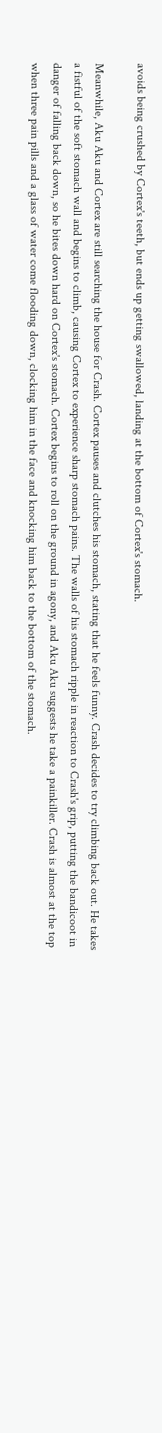avoids being crushed by Cortex's teeth, but ends up getting swallowed, landing at the bottom of Cortex's stomach.

Meanwhile, Aku Aku and Cortex are still searching the house for Crash. Cortex pauses and clutches his stomach, stating that he feels funny. Crash decides to try climbing back out. He takes a fistful of the soft stomach wall and begins to climb, causing Cortex to experience sharp stomach pains. The walls of his stomach ripple in reaction to Crash's grip, putting the bandicoot in danger of falling back down, so he bites down hard on Cortex's stomach. Cortex begins to roll on the ground in agony, and Aku Aku suggests he take a painkiller. Crash is almost at the top when three pain pills and a glass of water come flooding down, clocking him in the face and knocking him back to the bottom of the stomach.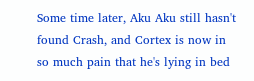Some time later, Aku Aku still hasn't found Crash, and Cortex is now in so much pain that he's lying in bed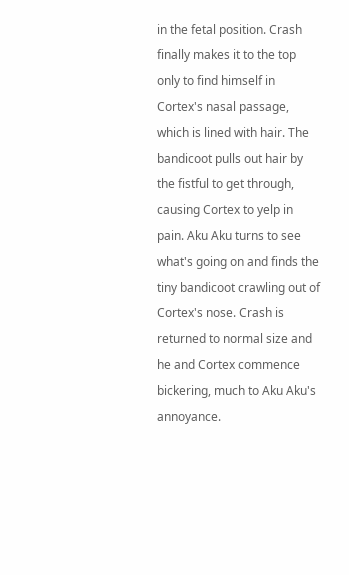in the fetal position. Crash finally makes it to the top only to find himself in Cortex's nasal passage, which is lined with hair. The bandicoot pulls out hair by the fistful to get through, causing Cortex to yelp in pain. Aku Aku turns to see what's going on and finds the tiny bandicoot crawling out of Cortex's nose. Crash is returned to normal size and he and Cortex commence bickering, much to Aku Aku's annoyance.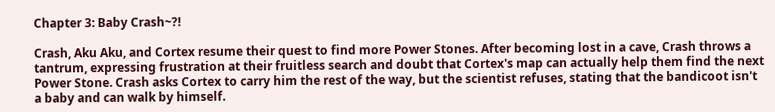Chapter 3: Baby Crash~?!

Crash, Aku Aku, and Cortex resume their quest to find more Power Stones. After becoming lost in a cave, Crash throws a tantrum, expressing frustration at their fruitless search and doubt that Cortex's map can actually help them find the next Power Stone. Crash asks Cortex to carry him the rest of the way, but the scientist refuses, stating that the bandicoot isn't a baby and can walk by himself.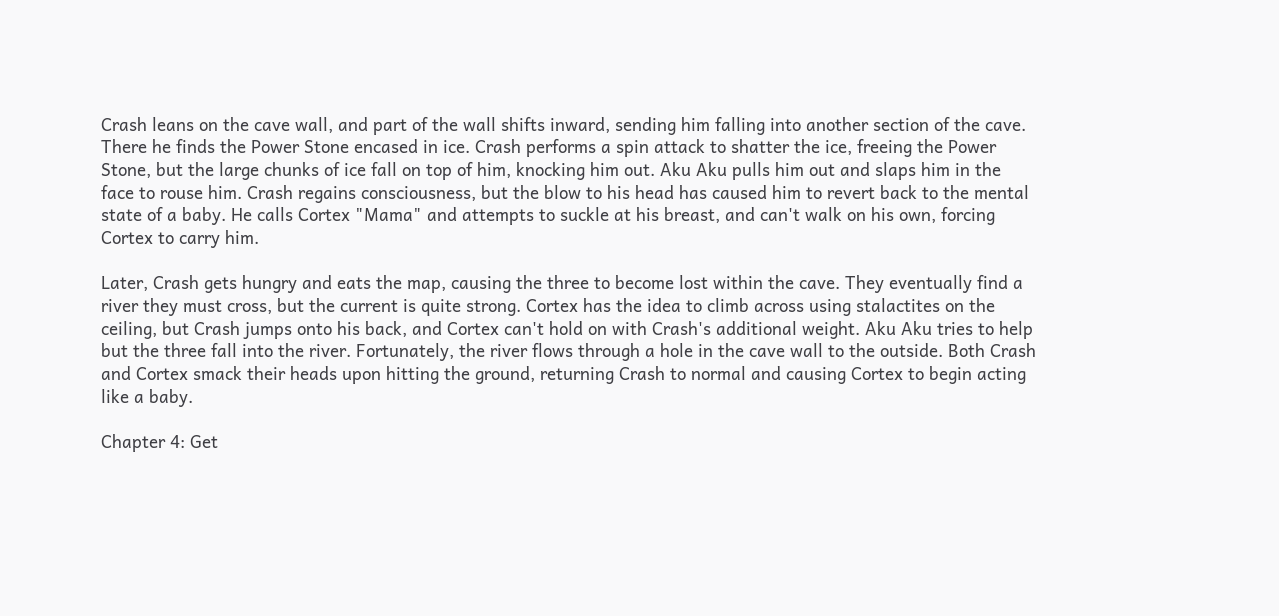Crash leans on the cave wall, and part of the wall shifts inward, sending him falling into another section of the cave. There he finds the Power Stone encased in ice. Crash performs a spin attack to shatter the ice, freeing the Power Stone, but the large chunks of ice fall on top of him, knocking him out. Aku Aku pulls him out and slaps him in the face to rouse him. Crash regains consciousness, but the blow to his head has caused him to revert back to the mental state of a baby. He calls Cortex "Mama" and attempts to suckle at his breast, and can't walk on his own, forcing Cortex to carry him.

Later, Crash gets hungry and eats the map, causing the three to become lost within the cave. They eventually find a river they must cross, but the current is quite strong. Cortex has the idea to climb across using stalactites on the ceiling, but Crash jumps onto his back, and Cortex can't hold on with Crash's additional weight. Aku Aku tries to help but the three fall into the river. Fortunately, the river flows through a hole in the cave wall to the outside. Both Crash and Cortex smack their heads upon hitting the ground, returning Crash to normal and causing Cortex to begin acting like a baby.

Chapter 4: Get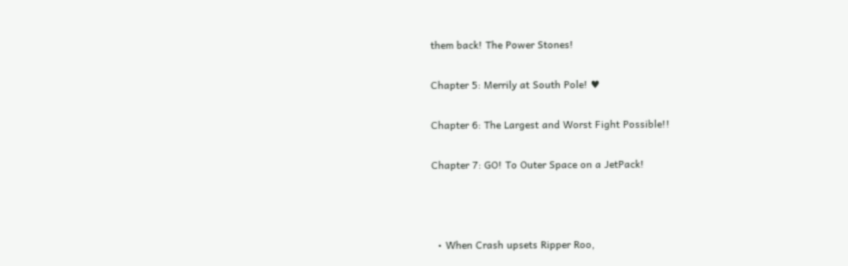them back! The Power Stones!

Chapter 5: Merrily at South Pole! ♥

Chapter 6: The Largest and Worst Fight Possible!!

Chapter 7: GO! To Outer Space on a JetPack!



  • When Crash upsets Ripper Roo,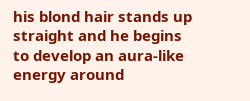his blond hair stands up straight and he begins to develop an aura-like energy around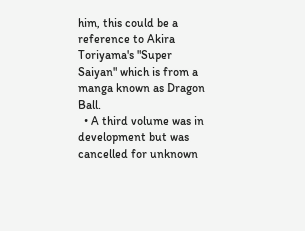him, this could be a reference to Akira Toriyama's "Super Saiyan" which is from a manga known as Dragon Ball.
  • A third volume was in development but was cancelled for unknown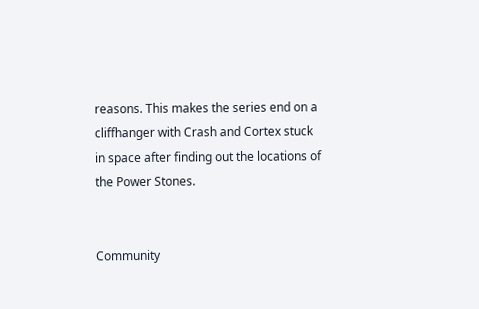reasons. This makes the series end on a cliffhanger with Crash and Cortex stuck in space after finding out the locations of the Power Stones.


Community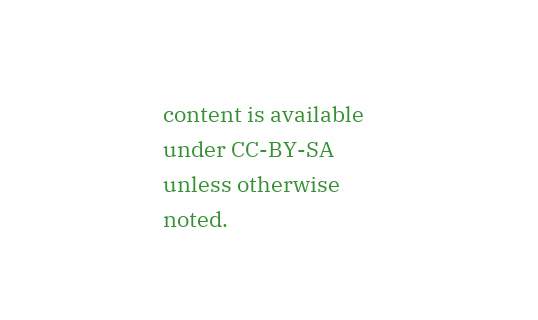content is available under CC-BY-SA unless otherwise noted.